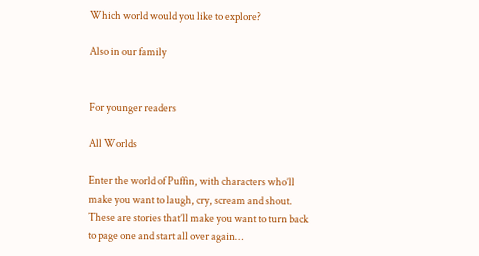Which world would you like to explore?

Also in our family


For younger readers

All Worlds

Enter the world of Puffin, with characters who’ll make you want to laugh, cry, scream and shout. These are stories that’ll make you want to turn back to page one and start all over again…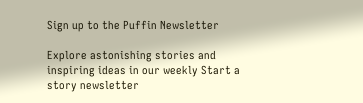Sign up to the Puffin Newsletter

Explore astonishing stories and inspiring ideas in our weekly Start a story newsletter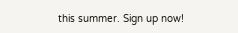this summer. Sign up now!